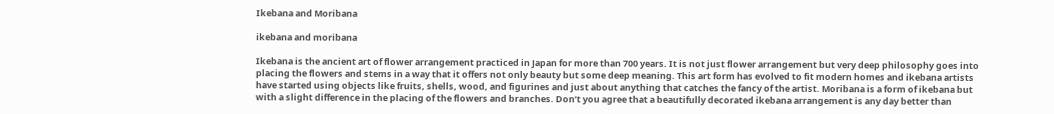Ikebana and Moribana

ikebana and moribana

Ikebana is the ancient art of flower arrangement practiced in Japan for more than 700 years. It is not just flower arrangement but very deep philosophy goes into placing the flowers and stems in a way that it offers not only beauty but some deep meaning. This art form has evolved to fit modern homes and ikebana artists have started using objects like fruits, shells, wood, and figurines and just about anything that catches the fancy of the artist. Moribana is a form of ikebana but with a slight difference in the placing of the flowers and branches. Don’t you agree that a beautifully decorated ikebana arrangement is any day better than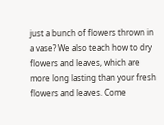just a bunch of flowers thrown in a vase? We also teach how to dry flowers and leaves, which are more long lasting than your fresh flowers and leaves. Come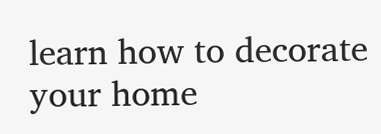learn how to decorate your home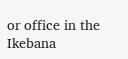or office in the Ikebana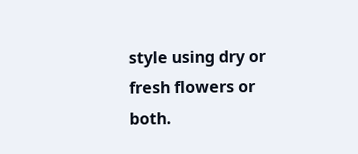style using dry or fresh flowers or both.